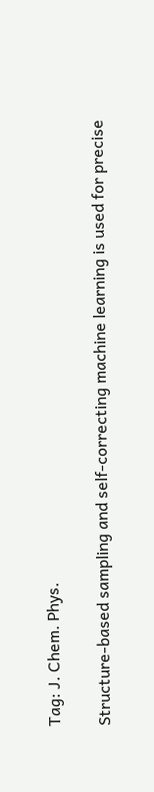Tag: J. Chem. Phys.

Structure-based sampling and self-correcting machine learning is used for precise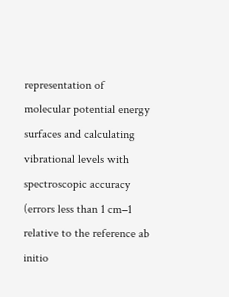representation of molecular potential energy surfaces and calculating vibrational levels with spectroscopic accuracy (errors less than 1 cm−1 relative to the reference ab initio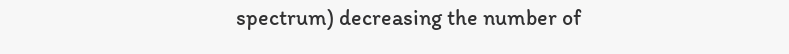spectrum) decreasing the number of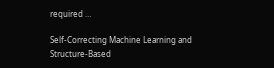required …

Self-Correcting Machine Learning and Structure-Based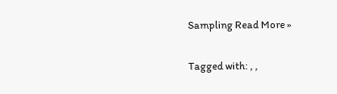Sampling Read More »

Tagged with: , ,